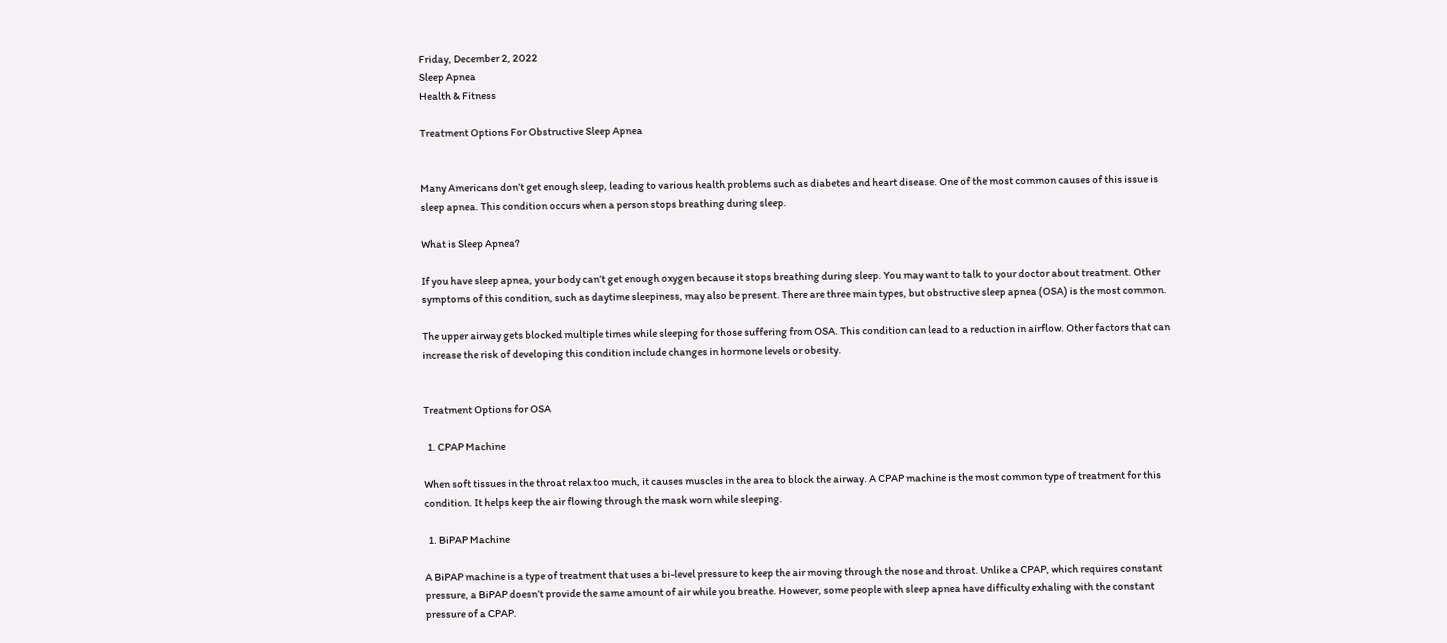Friday, December 2, 2022
Sleep Apnea
Health & Fitness

Treatment Options For Obstructive Sleep Apnea


Many Americans don’t get enough sleep, leading to various health problems such as diabetes and heart disease. One of the most common causes of this issue is sleep apnea. This condition occurs when a person stops breathing during sleep.

What is Sleep Apnea?

If you have sleep apnea, your body can’t get enough oxygen because it stops breathing during sleep. You may want to talk to your doctor about treatment. Other symptoms of this condition, such as daytime sleepiness, may also be present. There are three main types, but obstructive sleep apnea (OSA) is the most common.

The upper airway gets blocked multiple times while sleeping for those suffering from OSA. This condition can lead to a reduction in airflow. Other factors that can increase the risk of developing this condition include changes in hormone levels or obesity.


Treatment Options for OSA

  1. CPAP Machine

When soft tissues in the throat relax too much, it causes muscles in the area to block the airway. A CPAP machine is the most common type of treatment for this condition. It helps keep the air flowing through the mask worn while sleeping.

  1. BiPAP Machine

A BiPAP machine is a type of treatment that uses a bi-level pressure to keep the air moving through the nose and throat. Unlike a CPAP, which requires constant pressure, a BiPAP doesn’t provide the same amount of air while you breathe. However, some people with sleep apnea have difficulty exhaling with the constant pressure of a CPAP.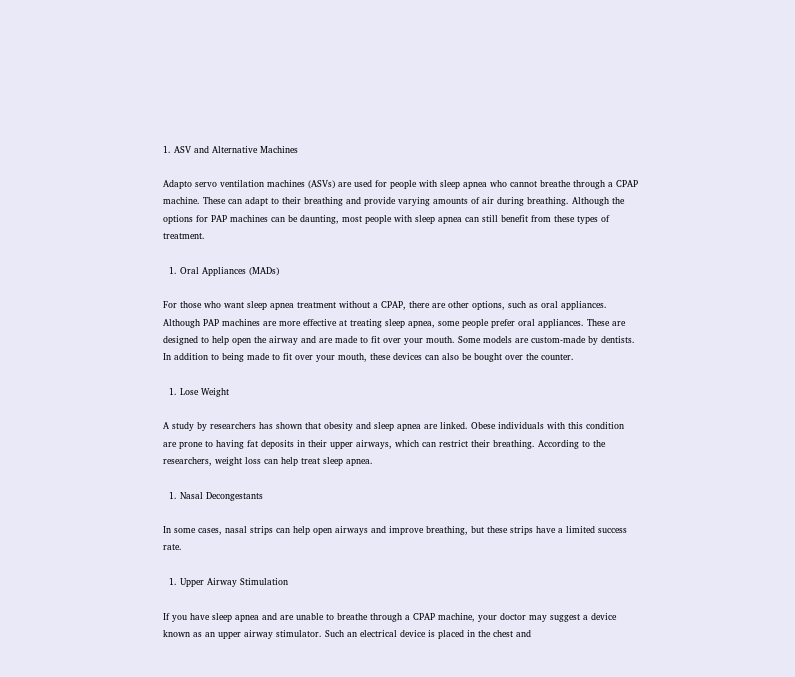1. ASV and Alternative Machines

Adapto servo ventilation machines (ASVs) are used for people with sleep apnea who cannot breathe through a CPAP machine. These can adapt to their breathing and provide varying amounts of air during breathing. Although the options for PAP machines can be daunting, most people with sleep apnea can still benefit from these types of treatment.

  1. Oral Appliances (MADs)

For those who want sleep apnea treatment without a CPAP, there are other options, such as oral appliances. Although PAP machines are more effective at treating sleep apnea, some people prefer oral appliances. These are designed to help open the airway and are made to fit over your mouth. Some models are custom-made by dentists. In addition to being made to fit over your mouth, these devices can also be bought over the counter.

  1. Lose Weight

A study by researchers has shown that obesity and sleep apnea are linked. Obese individuals with this condition are prone to having fat deposits in their upper airways, which can restrict their breathing. According to the researchers, weight loss can help treat sleep apnea.

  1. Nasal Decongestants

In some cases, nasal strips can help open airways and improve breathing, but these strips have a limited success rate.

  1. Upper Airway Stimulation

If you have sleep apnea and are unable to breathe through a CPAP machine, your doctor may suggest a device known as an upper airway stimulator. Such an electrical device is placed in the chest and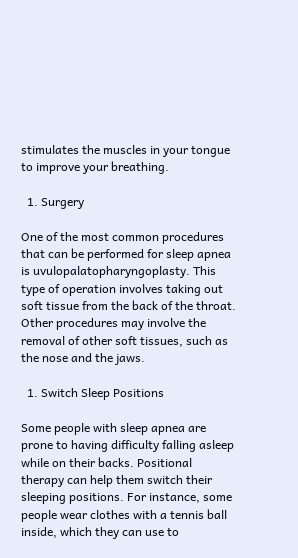stimulates the muscles in your tongue to improve your breathing.

  1. Surgery

One of the most common procedures that can be performed for sleep apnea is uvulopalatopharyngoplasty. This type of operation involves taking out soft tissue from the back of the throat. Other procedures may involve the removal of other soft tissues, such as the nose and the jaws.

  1. Switch Sleep Positions

Some people with sleep apnea are prone to having difficulty falling asleep while on their backs. Positional therapy can help them switch their sleeping positions. For instance, some people wear clothes with a tennis ball inside, which they can use to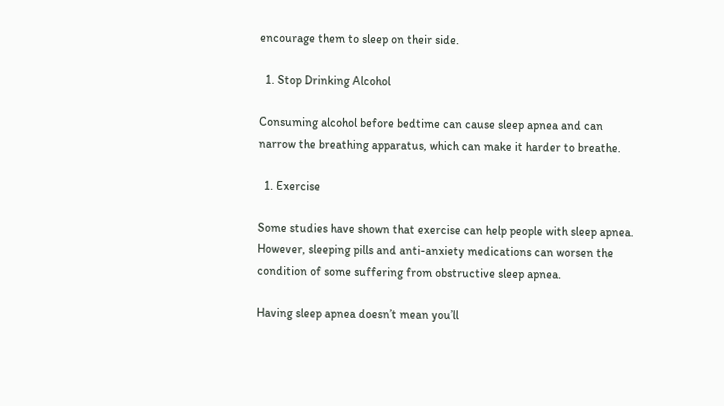encourage them to sleep on their side.

  1. Stop Drinking Alcohol

Consuming alcohol before bedtime can cause sleep apnea and can narrow the breathing apparatus, which can make it harder to breathe.

  1. Exercise

Some studies have shown that exercise can help people with sleep apnea. However, sleeping pills and anti-anxiety medications can worsen the condition of some suffering from obstructive sleep apnea.

Having sleep apnea doesn’t mean you’ll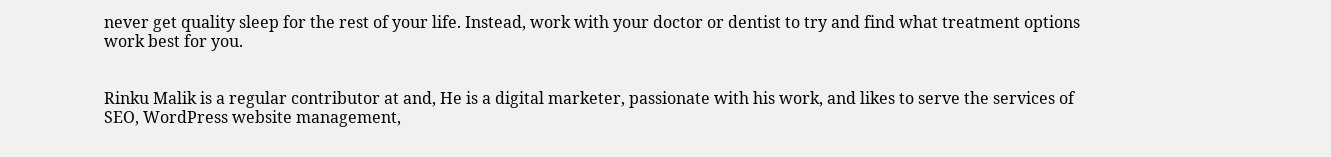never get quality sleep for the rest of your life. Instead, work with your doctor or dentist to try and find what treatment options work best for you.


Rinku Malik is a regular contributor at and, He is a digital marketer, passionate with his work, and likes to serve the services of SEO, WordPress website management,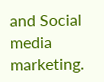and Social media marketing.